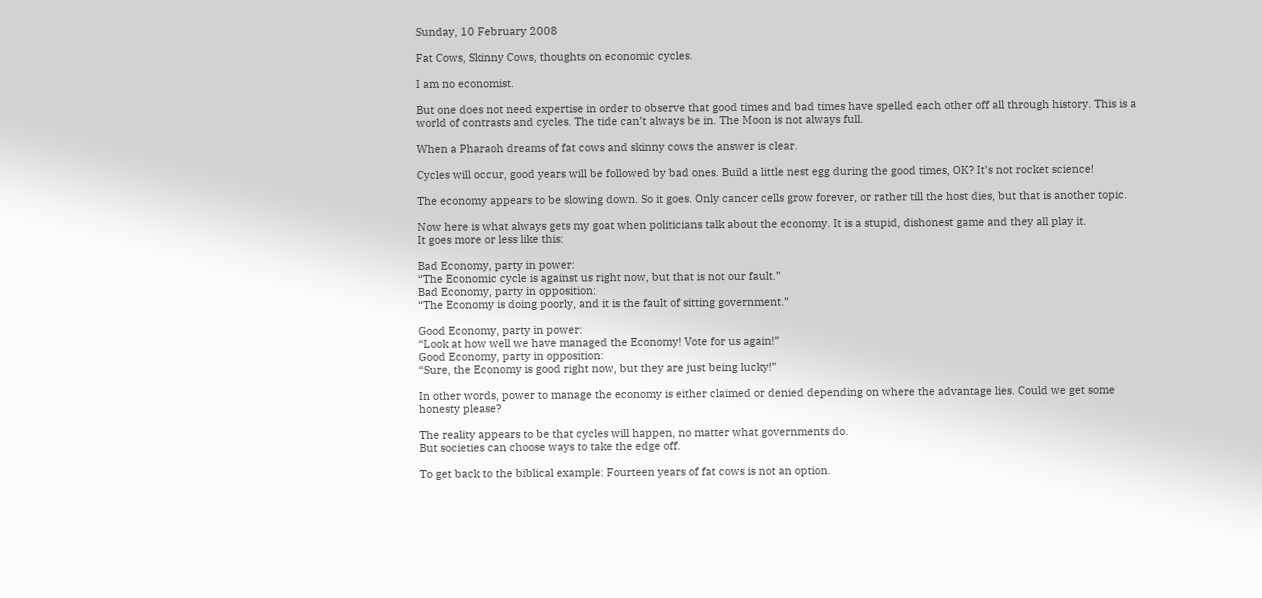Sunday, 10 February 2008

Fat Cows, Skinny Cows, thoughts on economic cycles.

I am no economist.

But one does not need expertise in order to observe that good times and bad times have spelled each other off all through history. This is a world of contrasts and cycles. The tide can’t always be in. The Moon is not always full.

When a Pharaoh dreams of fat cows and skinny cows the answer is clear.

Cycles will occur, good years will be followed by bad ones. Build a little nest egg during the good times, OK? It’s not rocket science!

The economy appears to be slowing down. So it goes. Only cancer cells grow forever, or rather till the host dies, but that is another topic.

Now here is what always gets my goat when politicians talk about the economy. It is a stupid, dishonest game and they all play it.
It goes more or less like this:

Bad Economy, party in power:
“The Economic cycle is against us right now, but that is not our fault.”
Bad Economy, party in opposition:
“The Economy is doing poorly, and it is the fault of sitting government.”

Good Economy, party in power:
“Look at how well we have managed the Economy! Vote for us again!”
Good Economy, party in opposition:
“Sure, the Economy is good right now, but they are just being lucky!”

In other words, power to manage the economy is either claimed or denied depending on where the advantage lies. Could we get some honesty please?

The reality appears to be that cycles will happen, no matter what governments do.
But societies can choose ways to take the edge off.

To get back to the biblical example: Fourteen years of fat cows is not an option.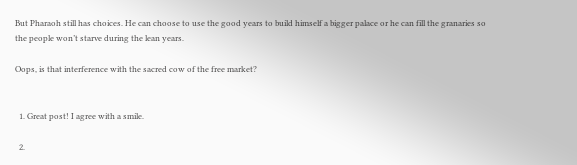But Pharaoh still has choices. He can choose to use the good years to build himself a bigger palace or he can fill the granaries so the people won’t starve during the lean years.

Oops, is that interference with the sacred cow of the free market?


  1. Great post! I agree with a smile.

  2.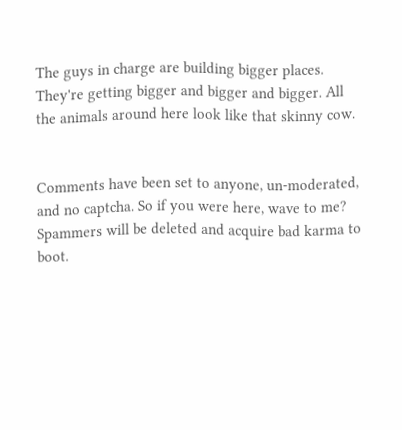The guys in charge are building bigger places. They're getting bigger and bigger and bigger. All the animals around here look like that skinny cow.


Comments have been set to anyone, un-moderated, and no captcha. So if you were here, wave to me? Spammers will be deleted and acquire bad karma to boot.